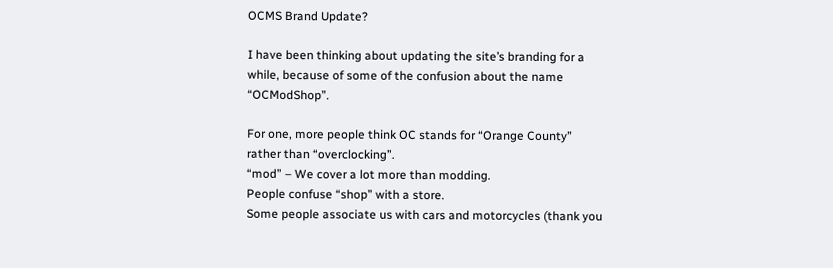OCMS Brand Update?

I have been thinking about updating the site’s branding for a while, because of some of the confusion about the name “OCModShop”.

For one, more people think OC stands for “Orange County” rather than “overclocking”.
“mod” – We cover a lot more than modding.
People confuse “shop” with a store.
Some people associate us with cars and motorcycles (thank you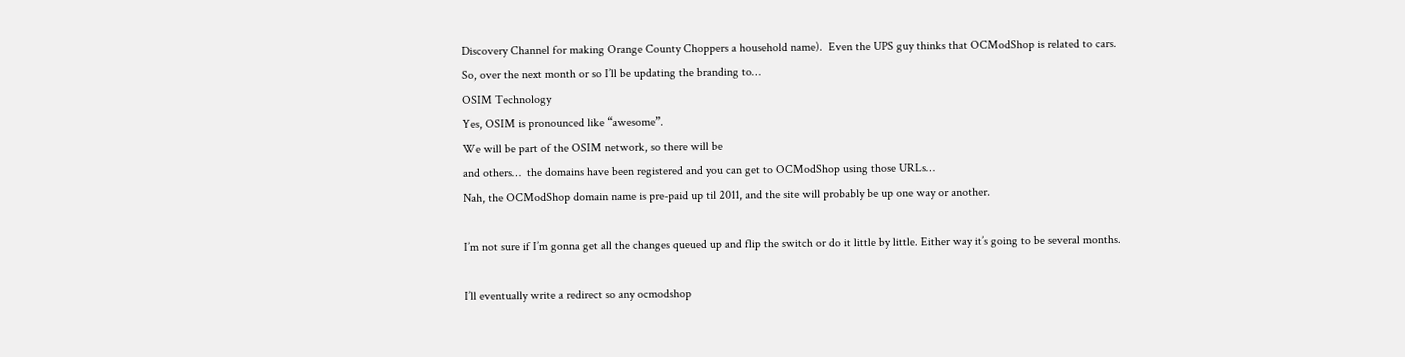Discovery Channel for making Orange County Choppers a household name).  Even the UPS guy thinks that OCModShop is related to cars.
So, over the next month or so I’ll be updating the branding to…
OSIM Technology
Yes, OSIM is pronounced like “awesome”.
We will be part of the OSIM network, so there will be
and others…  the domains have been registered and you can get to OCModShop using those URLs…
Nah, the OCModShop domain name is pre-paid up til 2011, and the site will probably be up one way or another.

I’m not sure if I’m gonna get all the changes queued up and flip the switch or do it little by little. Either way it’s going to be several months.

I’ll eventually write a redirect so any ocmodshop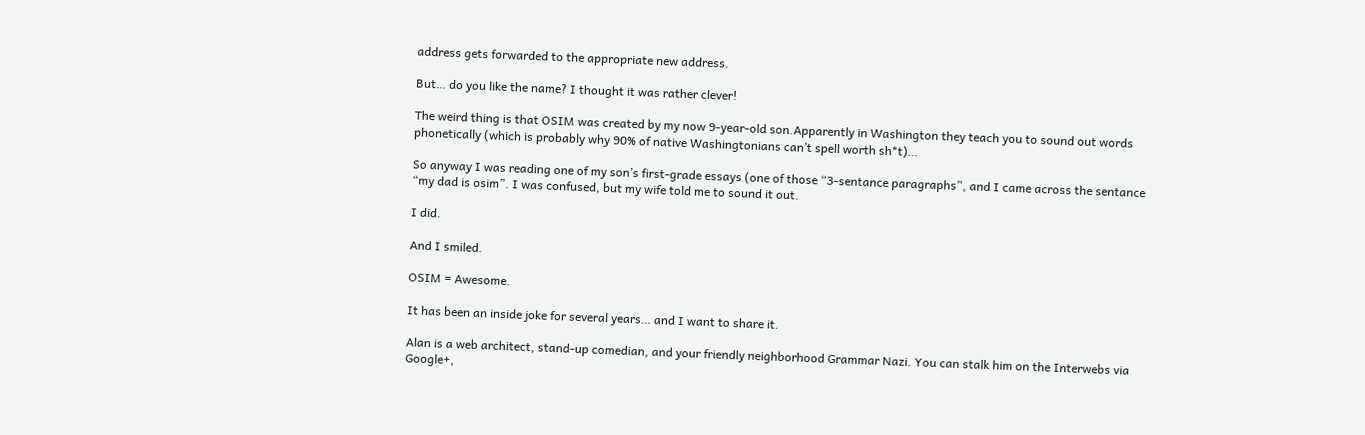address gets forwarded to the appropriate new address.

But… do you like the name? I thought it was rather clever!

The weird thing is that OSIM was created by my now 9-year-old son.Apparently in Washington they teach you to sound out words phonetically (which is probably why 90% of native Washingtonians can’t spell worth sh*t)…

So anyway I was reading one of my son’s first-grade essays (one of those “3-sentance paragraphs”, and I came across the sentance “my dad is osim”. I was confused, but my wife told me to sound it out.

I did.

And I smiled.

OSIM = Awesome.

It has been an inside joke for several years… and I want to share it.

Alan is a web architect, stand-up comedian, and your friendly neighborhood Grammar Nazi. You can stalk him on the Interwebs via Google+,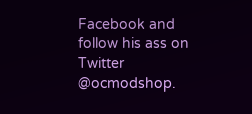Facebook and follow his ass on Twitter @ocmodshop.